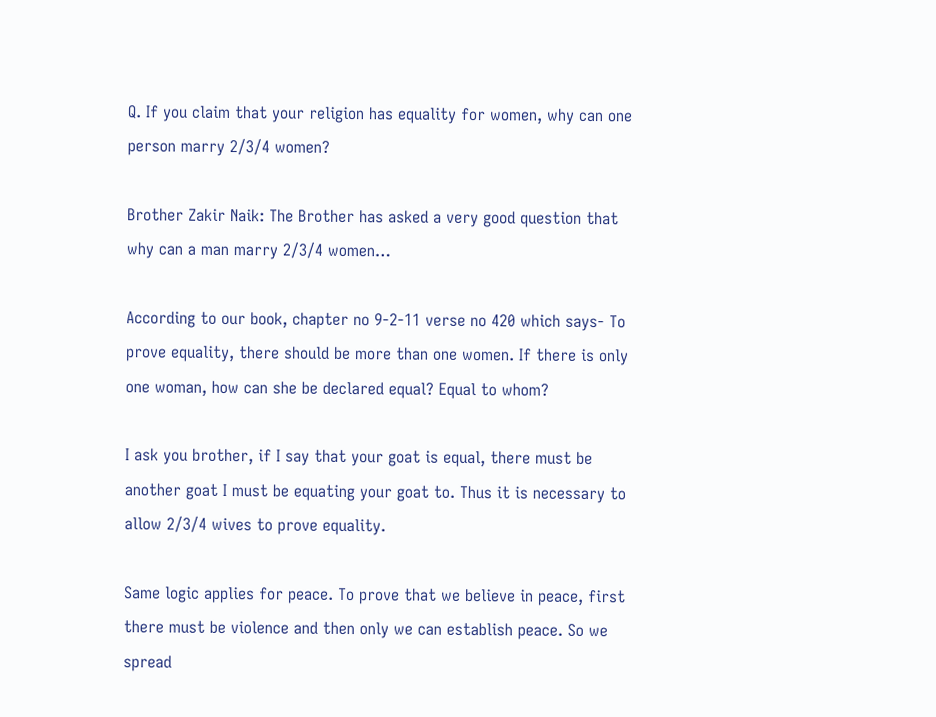Q. If you claim that your religion has equality for women, why can one person marry 2/3/4 women?

Brother Zakir Naik: The Brother has asked a very good question that why can a man marry 2/3/4 women…

According to our book, chapter no 9-2-11 verse no 420 which says- To prove equality, there should be more than one women. If there is only one woman, how can she be declared equal? Equal to whom?

I ask you brother, if I say that your goat is equal, there must be another goat I must be equating your goat to. Thus it is necessary to allow 2/3/4 wives to prove equality.

Same logic applies for peace. To prove that we believe in peace, first there must be violence and then only we can establish peace. So we spread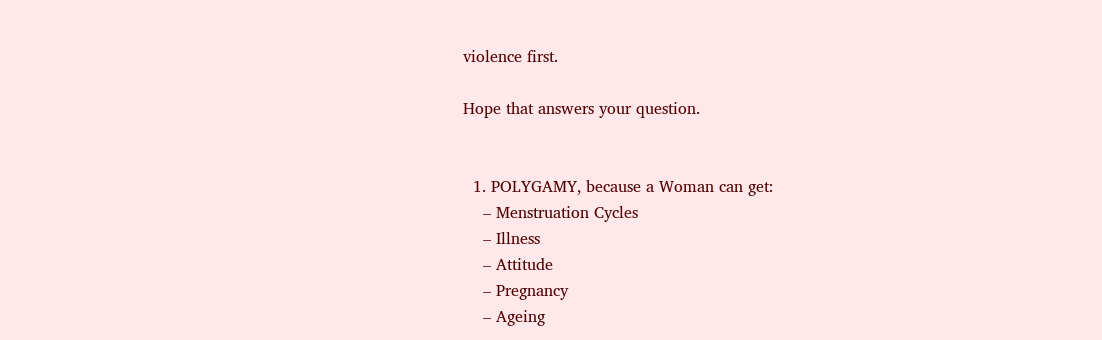violence first.

Hope that answers your question.


  1. POLYGAMY, because a Woman can get:
    – Menstruation Cycles
    – Illness
    – Attitude
    – Pregnancy
    – Ageing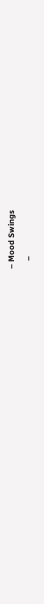– Mood Swings
    –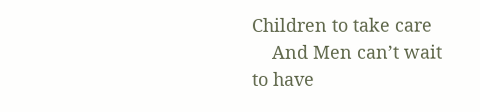Children to take care
    And Men can’t wait to have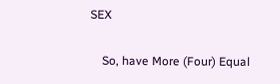SEX

    So, have More (Four) Equal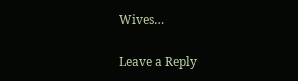Wives…

Leave a Reply